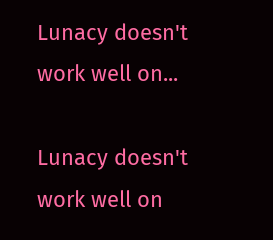Lunacy doesn't work well on...

Lunacy doesn't work well on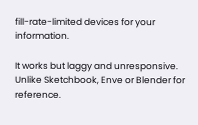fill-rate-limited devices for your information.

It works but laggy and unresponsive. Unlike Sketchbook, Enve or Blender for reference.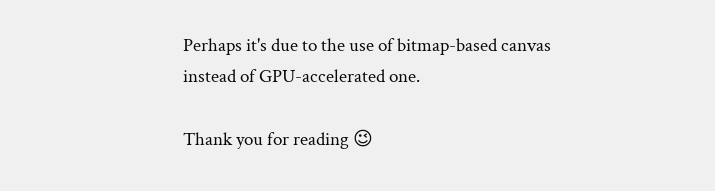Perhaps it's due to the use of bitmap-based canvas instead of GPU-accelerated one.

Thank you for reading 😉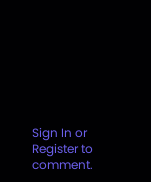Sign In or Register to comment.